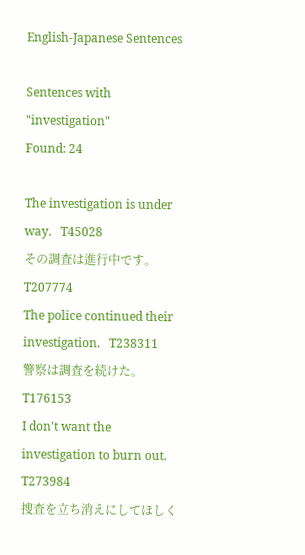English-Japanese Sentences

Sentences with "investigation"
Found: 24

The investigation is under way.   T45028
その調査は進行中です。   T207774
The police continued their investigation.   T238311
警察は調査を続けた。   T176153
I don't want the investigation to burn out.   T273984
捜査を立ち消えにしてほしく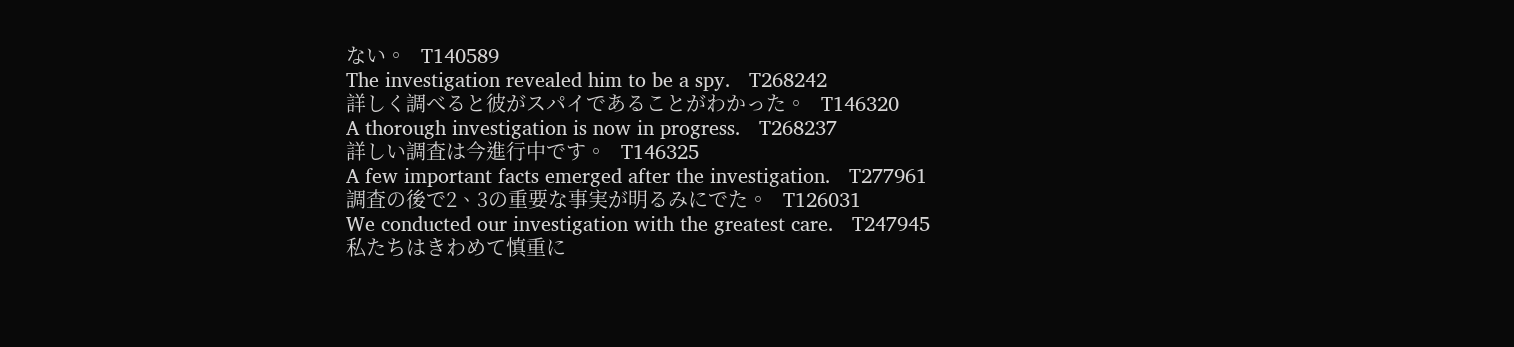ない。   T140589
The investigation revealed him to be a spy.   T268242
詳しく調べると彼がスパイであることがわかった。   T146320
A thorough investigation is now in progress.   T268237
詳しい調査は今進行中です。   T146325
A few important facts emerged after the investigation.   T277961
調査の後で2、3の重要な事実が明るみにでた。   T126031
We conducted our investigation with the greatest care.   T247945
私たちはきわめて慎重に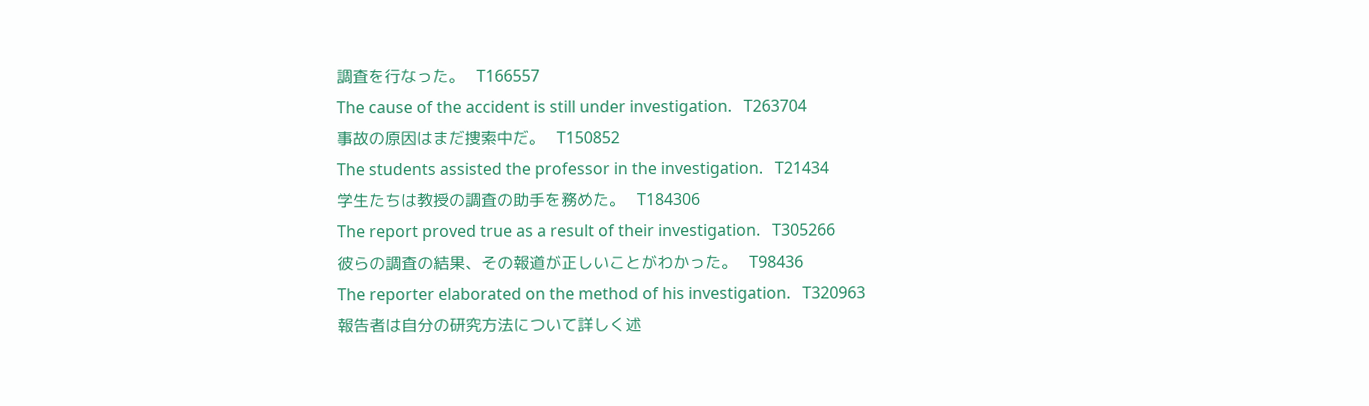調査を行なった。   T166557
The cause of the accident is still under investigation.   T263704
事故の原因はまだ捜索中だ。   T150852
The students assisted the professor in the investigation.   T21434
学生たちは教授の調査の助手を務めた。   T184306
The report proved true as a result of their investigation.   T305266
彼らの調査の結果、その報道が正しいことがわかった。   T98436
The reporter elaborated on the method of his investigation.   T320963
報告者は自分の研究方法について詳しく述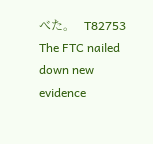べた。   T82753
The FTC nailed down new evidence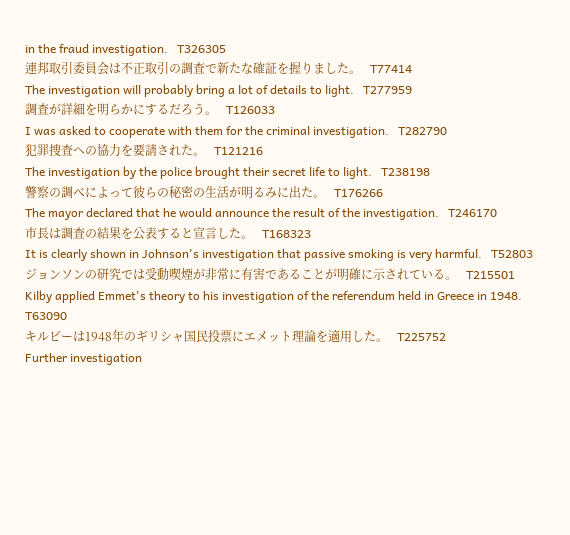in the fraud investigation.   T326305
連邦取引委員会は不正取引の調査で新たな確証を握りました。   T77414
The investigation will probably bring a lot of details to light.   T277959
調査が詳細を明らかにするだろう。   T126033
I was asked to cooperate with them for the criminal investigation.   T282790
犯罪捜査への協力を要請された。   T121216
The investigation by the police brought their secret life to light.   T238198
警察の調べによって彼らの秘密の生活が明るみに出た。   T176266
The mayor declared that he would announce the result of the investigation.   T246170
市長は調査の結果を公表すると宣言した。   T168323
It is clearly shown in Johnson's investigation that passive smoking is very harmful.   T52803
ジョンソンの研究では受動喫煙が非常に有害であることが明確に示されている。   T215501
Kilby applied Emmet's theory to his investigation of the referendum held in Greece in 1948.   T63090
キルビーは1948年のギリシャ国民投票にエメット理論を適用した。   T225752
Further investigation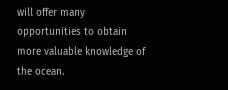will offer many opportunities to obtain more valuable knowledge of the ocean.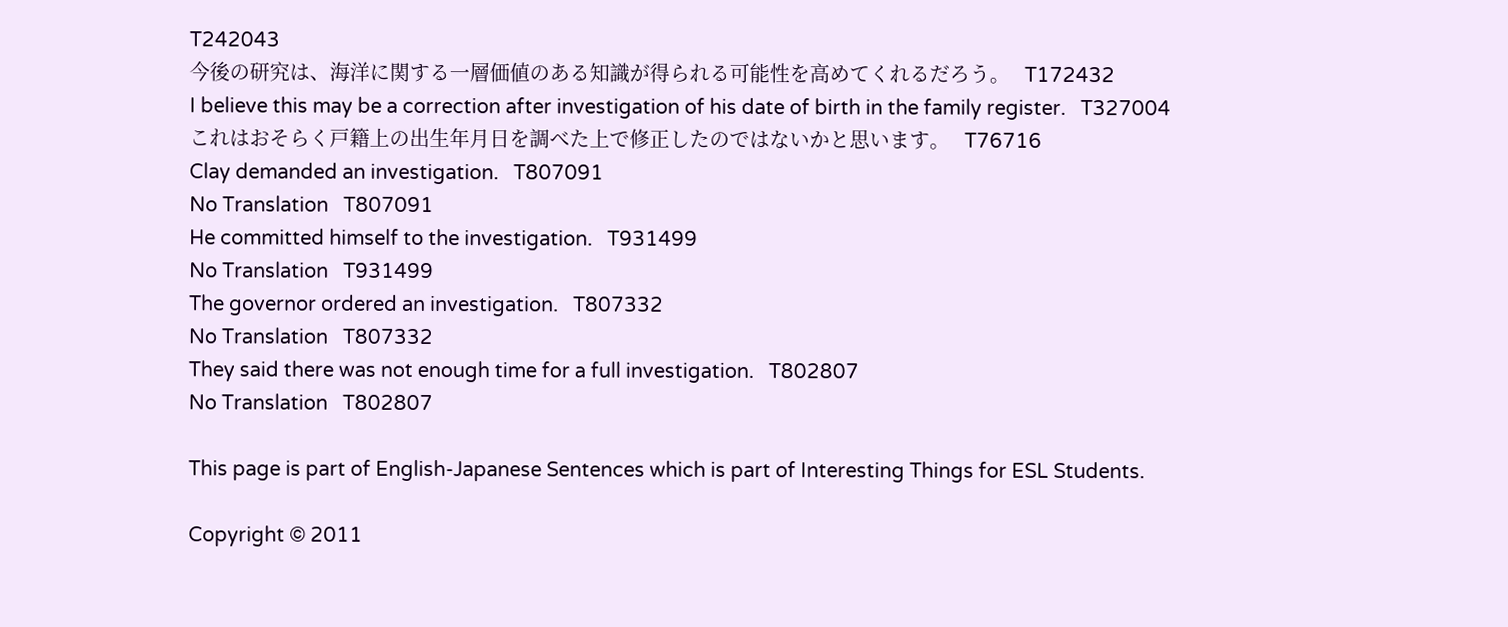T242043
今後の研究は、海洋に関する一層価値のある知識が得られる可能性を高めてくれるだろう。   T172432
I believe this may be a correction after investigation of his date of birth in the family register.   T327004
これはおそらく戸籍上の出生年月日を調べた上で修正したのではないかと思います。   T76716
Clay demanded an investigation.   T807091
No Translation   T807091
He committed himself to the investigation.   T931499
No Translation   T931499
The governor ordered an investigation.   T807332
No Translation   T807332
They said there was not enough time for a full investigation.   T802807
No Translation   T802807

This page is part of English-Japanese Sentences which is part of Interesting Things for ESL Students.

Copyright © 2011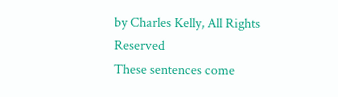by Charles Kelly, All Rights Reserved
These sentences come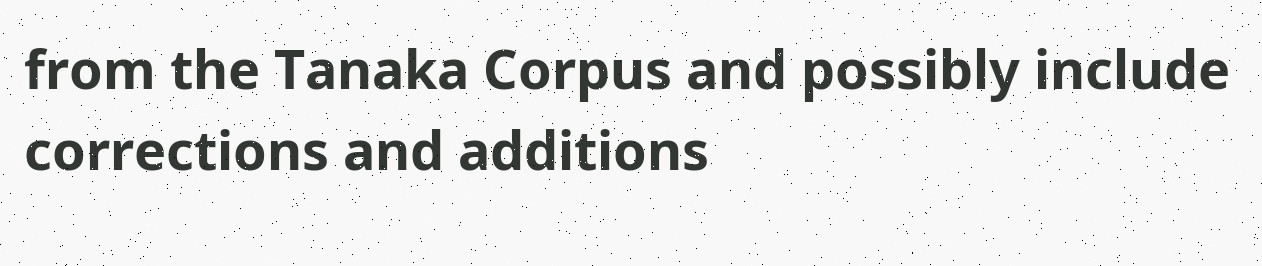from the Tanaka Corpus and possibly include corrections and additions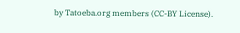by Tatoeba.org members (CC-BY License).